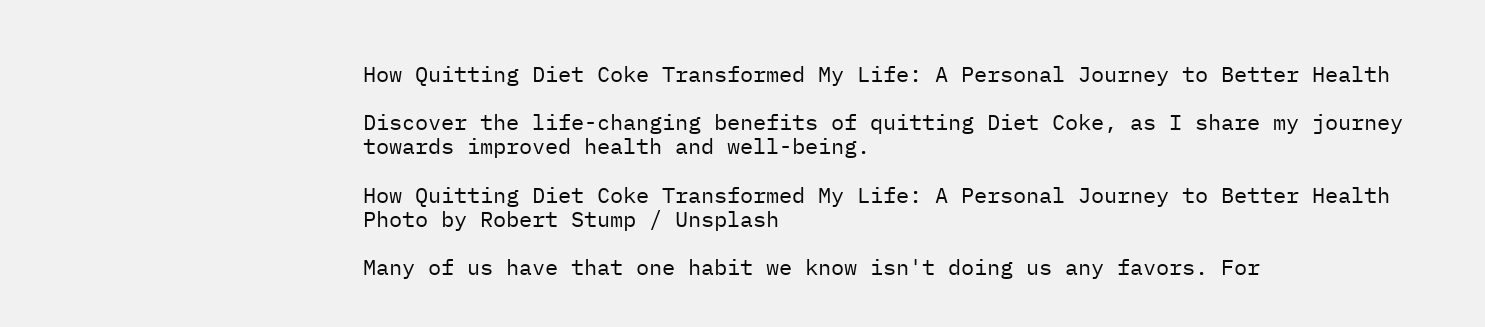How Quitting Diet Coke Transformed My Life: A Personal Journey to Better Health

Discover the life-changing benefits of quitting Diet Coke, as I share my journey towards improved health and well-being.

How Quitting Diet Coke Transformed My Life: A Personal Journey to Better Health
Photo by Robert Stump / Unsplash

Many of us have that one habit we know isn't doing us any favors. For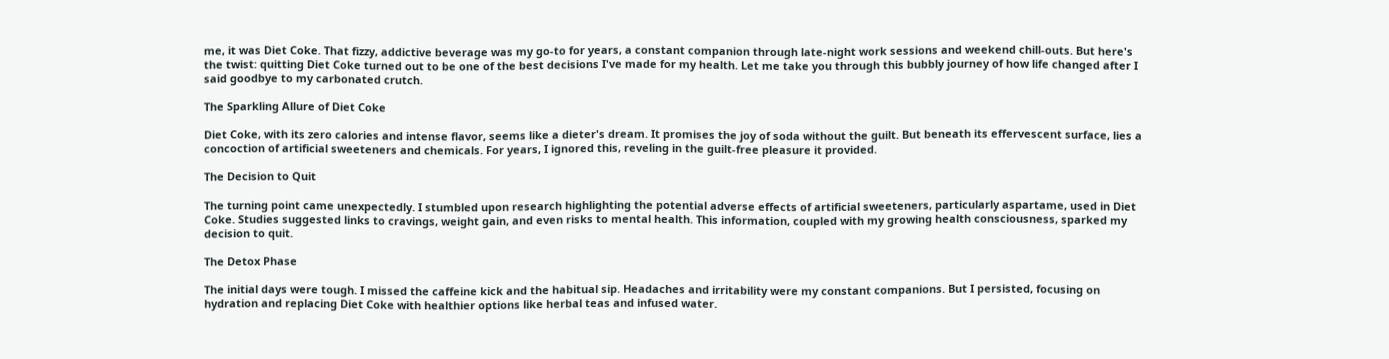me, it was Diet Coke. That fizzy, addictive beverage was my go-to for years, a constant companion through late-night work sessions and weekend chill-outs. But here's the twist: quitting Diet Coke turned out to be one of the best decisions I've made for my health. Let me take you through this bubbly journey of how life changed after I said goodbye to my carbonated crutch.

The Sparkling Allure of Diet Coke

Diet Coke, with its zero calories and intense flavor, seems like a dieter's dream. It promises the joy of soda without the guilt. But beneath its effervescent surface, lies a concoction of artificial sweeteners and chemicals. For years, I ignored this, reveling in the guilt-free pleasure it provided.

The Decision to Quit

The turning point came unexpectedly. I stumbled upon research highlighting the potential adverse effects of artificial sweeteners, particularly aspartame, used in Diet Coke. Studies suggested links to cravings, weight gain, and even risks to mental health. This information, coupled with my growing health consciousness, sparked my decision to quit.

The Detox Phase

The initial days were tough. I missed the caffeine kick and the habitual sip. Headaches and irritability were my constant companions. But I persisted, focusing on hydration and replacing Diet Coke with healthier options like herbal teas and infused water.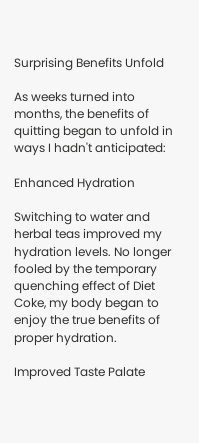Surprising Benefits Unfold

As weeks turned into months, the benefits of quitting began to unfold in ways I hadn't anticipated:

Enhanced Hydration

Switching to water and herbal teas improved my hydration levels. No longer fooled by the temporary quenching effect of Diet Coke, my body began to enjoy the true benefits of proper hydration.

Improved Taste Palate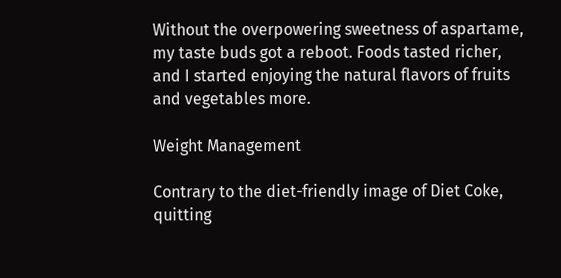Without the overpowering sweetness of aspartame, my taste buds got a reboot. Foods tasted richer, and I started enjoying the natural flavors of fruits and vegetables more.

Weight Management

Contrary to the diet-friendly image of Diet Coke, quitting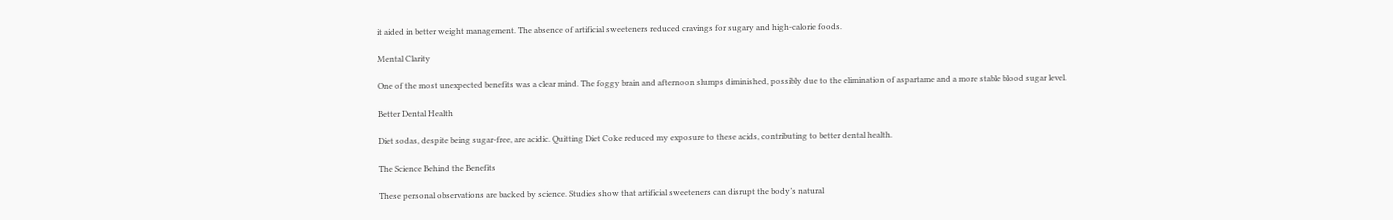it aided in better weight management. The absence of artificial sweeteners reduced cravings for sugary and high-calorie foods.

Mental Clarity

One of the most unexpected benefits was a clear mind. The foggy brain and afternoon slumps diminished, possibly due to the elimination of aspartame and a more stable blood sugar level.

Better Dental Health

Diet sodas, despite being sugar-free, are acidic. Quitting Diet Coke reduced my exposure to these acids, contributing to better dental health.

The Science Behind the Benefits

These personal observations are backed by science. Studies show that artificial sweeteners can disrupt the body’s natural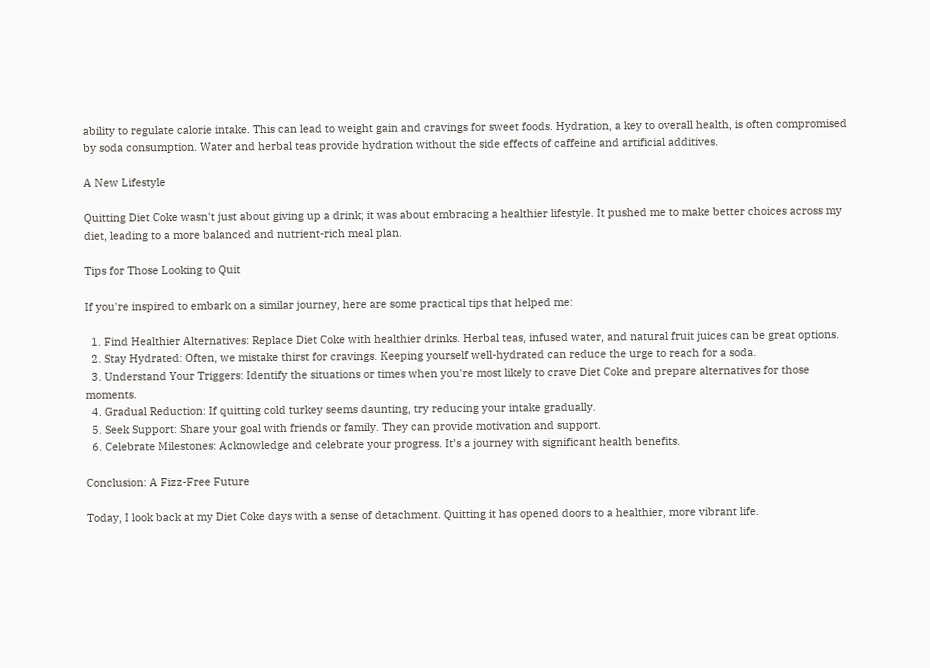ability to regulate calorie intake. This can lead to weight gain and cravings for sweet foods. Hydration, a key to overall health, is often compromised by soda consumption. Water and herbal teas provide hydration without the side effects of caffeine and artificial additives.

A New Lifestyle

Quitting Diet Coke wasn't just about giving up a drink; it was about embracing a healthier lifestyle. It pushed me to make better choices across my diet, leading to a more balanced and nutrient-rich meal plan.

Tips for Those Looking to Quit

If you're inspired to embark on a similar journey, here are some practical tips that helped me:

  1. Find Healthier Alternatives: Replace Diet Coke with healthier drinks. Herbal teas, infused water, and natural fruit juices can be great options.
  2. Stay Hydrated: Often, we mistake thirst for cravings. Keeping yourself well-hydrated can reduce the urge to reach for a soda.
  3. Understand Your Triggers: Identify the situations or times when you're most likely to crave Diet Coke and prepare alternatives for those moments.
  4. Gradual Reduction: If quitting cold turkey seems daunting, try reducing your intake gradually.
  5. Seek Support: Share your goal with friends or family. They can provide motivation and support.
  6. Celebrate Milestones: Acknowledge and celebrate your progress. It’s a journey with significant health benefits.

Conclusion: A Fizz-Free Future

Today, I look back at my Diet Coke days with a sense of detachment. Quitting it has opened doors to a healthier, more vibrant life.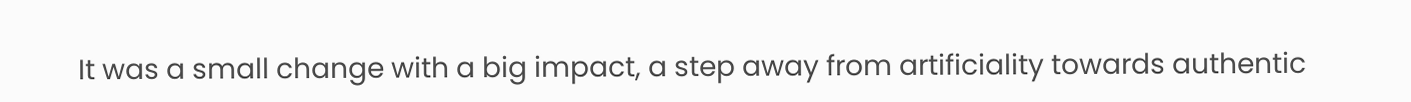It was a small change with a big impact, a step away from artificiality towards authentic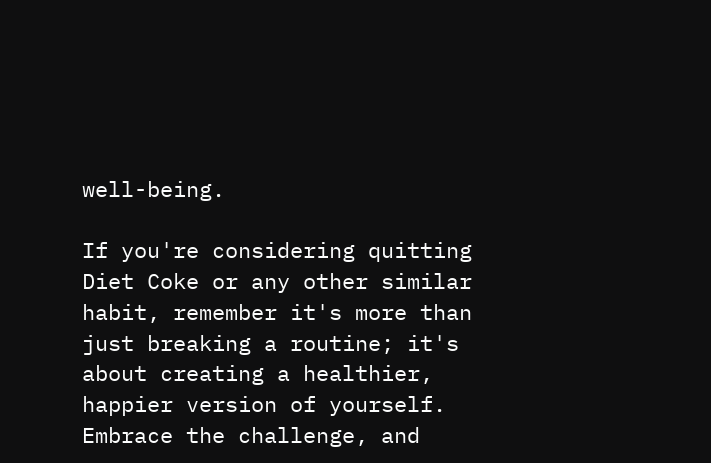well-being.

If you're considering quitting Diet Coke or any other similar habit, remember it's more than just breaking a routine; it's about creating a healthier, happier version of yourself. Embrace the challenge, and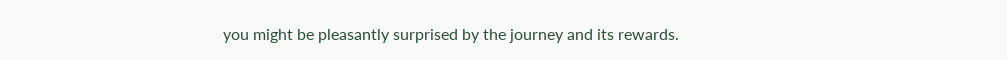you might be pleasantly surprised by the journey and its rewards.